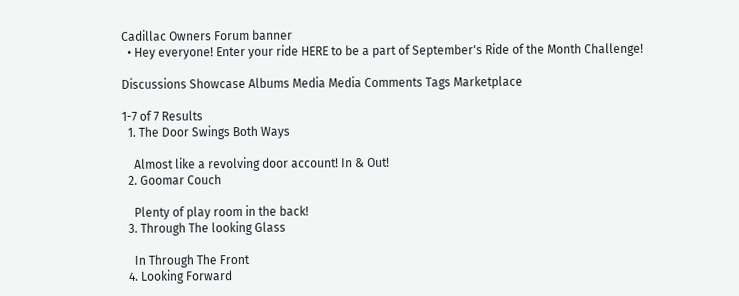Cadillac Owners Forum banner
  • Hey everyone! Enter your ride HERE to be a part of September's Ride of the Month Challenge!

Discussions Showcase Albums Media Media Comments Tags Marketplace

1-7 of 7 Results
  1. The Door Swings Both Ways

    Almost like a revolving door account! In & Out!
  2. Goomar Couch

    Plenty of play room in the back!
  3. Through The looking Glass

    In Through The Front
  4. Looking Forward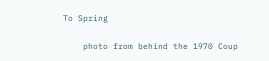To Spring

    photo from behind the 1970 Coup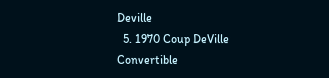Deville
  5. 1970 Coup DeVille Convertible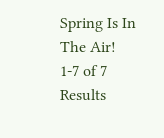Spring Is In The Air!
1-7 of 7 Results